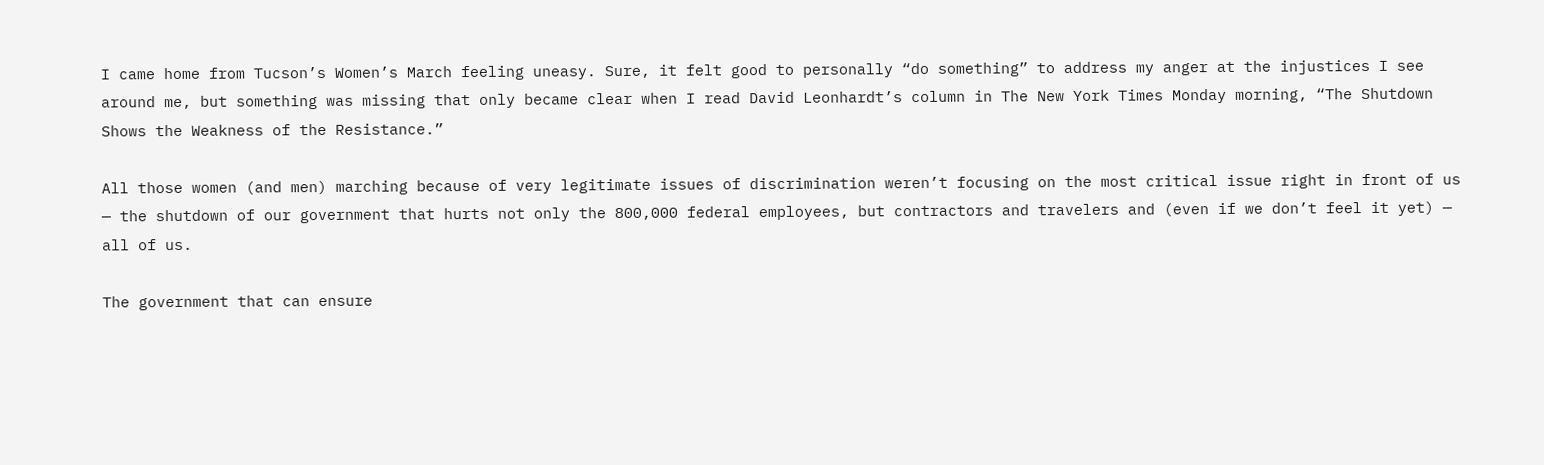I came home from Tucson’s Women’s March feeling uneasy. Sure, it felt good to personally “do something” to address my anger at the injustices I see around me, but something was missing that only became clear when I read David Leonhardt’s column in The New York Times Monday morning, “The Shutdown Shows the Weakness of the Resistance.”

All those women (and men) marching because of very legitimate issues of discrimination weren’t focusing on the most critical issue right in front of us — the shutdown of our government that hurts not only the 800,000 federal employees, but contractors and travelers and (even if we don’t feel it yet) — all of us.

The government that can ensure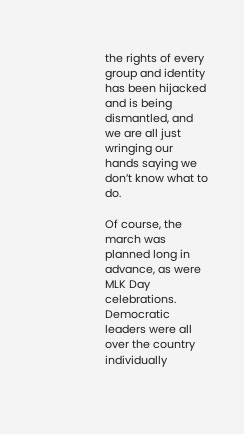the rights of every group and identity has been hijacked and is being dismantled, and we are all just wringing our hands saying we don’t know what to do.

Of course, the march was planned long in advance, as were MLK Day celebrations. Democratic leaders were all over the country individually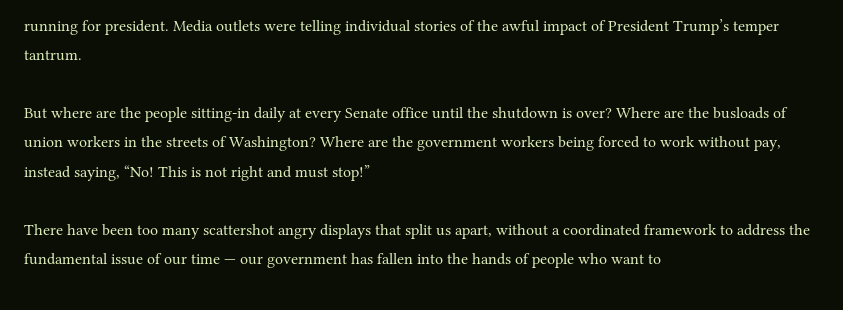running for president. Media outlets were telling individual stories of the awful impact of President Trump’s temper tantrum.

But where are the people sitting-in daily at every Senate office until the shutdown is over? Where are the busloads of union workers in the streets of Washington? Where are the government workers being forced to work without pay, instead saying, “No! This is not right and must stop!”

There have been too many scattershot angry displays that split us apart, without a coordinated framework to address the fundamental issue of our time — our government has fallen into the hands of people who want to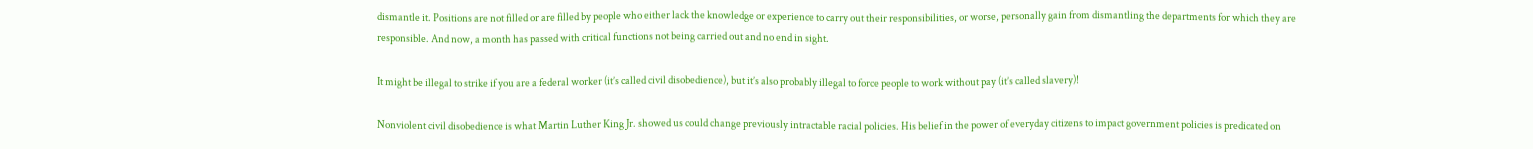dismantle it. Positions are not filled or are filled by people who either lack the knowledge or experience to carry out their responsibilities, or worse, personally gain from dismantling the departments for which they are responsible. And now, a month has passed with critical functions not being carried out and no end in sight.

It might be illegal to strike if you are a federal worker (it’s called civil disobedience), but it’s also probably illegal to force people to work without pay (it’s called slavery)!

Nonviolent civil disobedience is what Martin Luther King Jr. showed us could change previously intractable racial policies. His belief in the power of everyday citizens to impact government policies is predicated on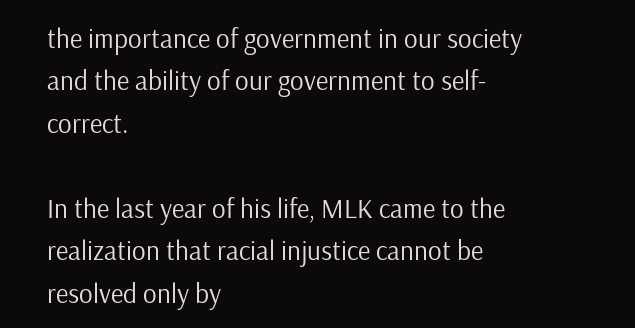the importance of government in our society and the ability of our government to self-correct.

In the last year of his life, MLK came to the realization that racial injustice cannot be resolved only by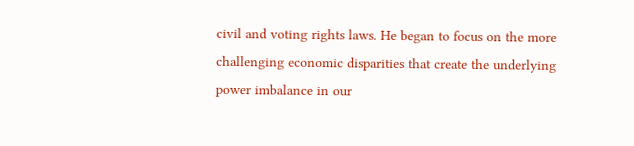civil and voting rights laws. He began to focus on the more challenging economic disparities that create the underlying power imbalance in our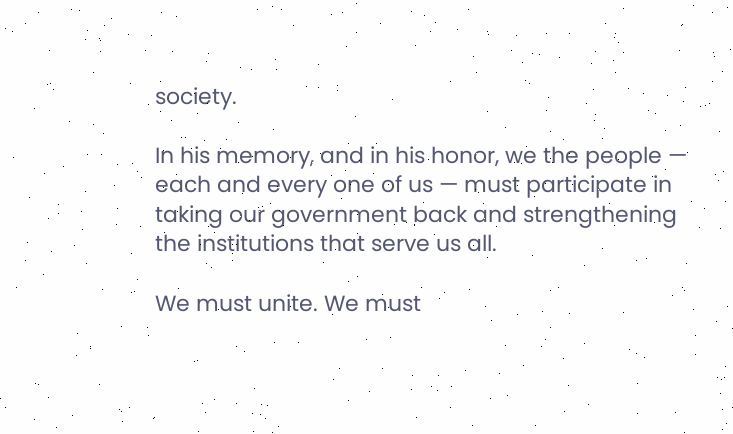society.

In his memory, and in his honor, we the people — each and every one of us — must participate in taking our government back and strengthening the institutions that serve us all.

We must unite. We must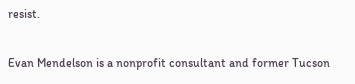resist.

Evan Mendelson is a nonprofit consultant and former Tucson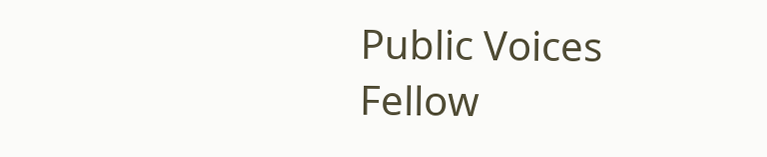Public Voices Fellow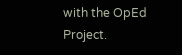with the OpEd Project.